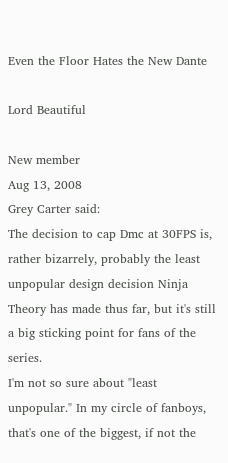Even the Floor Hates the New Dante

Lord Beautiful

New member
Aug 13, 2008
Grey Carter said:
The decision to cap Dmc at 30FPS is, rather bizarrely, probably the least unpopular design decision Ninja Theory has made thus far, but it's still a big sticking point for fans of the series.
I'm not so sure about "least unpopular." In my circle of fanboys, that's one of the biggest, if not the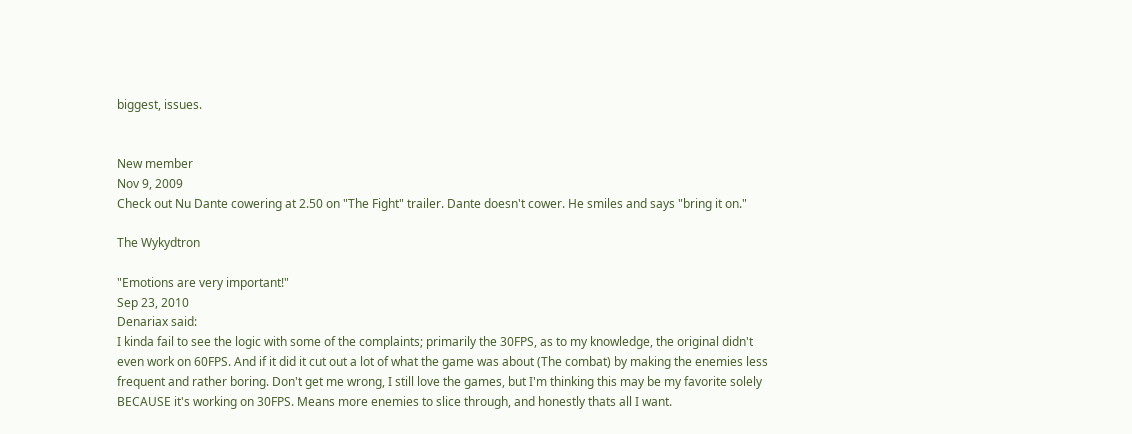biggest, issues.


New member
Nov 9, 2009
Check out Nu Dante cowering at 2.50 on "The Fight" trailer. Dante doesn't cower. He smiles and says "bring it on."

The Wykydtron

"Emotions are very important!"
Sep 23, 2010
Denariax said:
I kinda fail to see the logic with some of the complaints; primarily the 30FPS, as to my knowledge, the original didn't even work on 60FPS. And if it did it cut out a lot of what the game was about (The combat) by making the enemies less frequent and rather boring. Don't get me wrong, I still love the games, but I'm thinking this may be my favorite solely BECAUSE it's working on 30FPS. Means more enemies to slice through, and honestly thats all I want.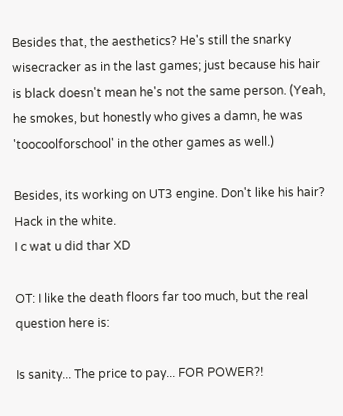Besides that, the aesthetics? He's still the snarky wisecracker as in the last games; just because his hair is black doesn't mean he's not the same person. (Yeah, he smokes, but honestly who gives a damn, he was 'toocoolforschool' in the other games as well.)

Besides, its working on UT3 engine. Don't like his hair? Hack in the white.
I c wat u did thar XD

OT: I like the death floors far too much, but the real question here is:

Is sanity... The price to pay... FOR POWER?!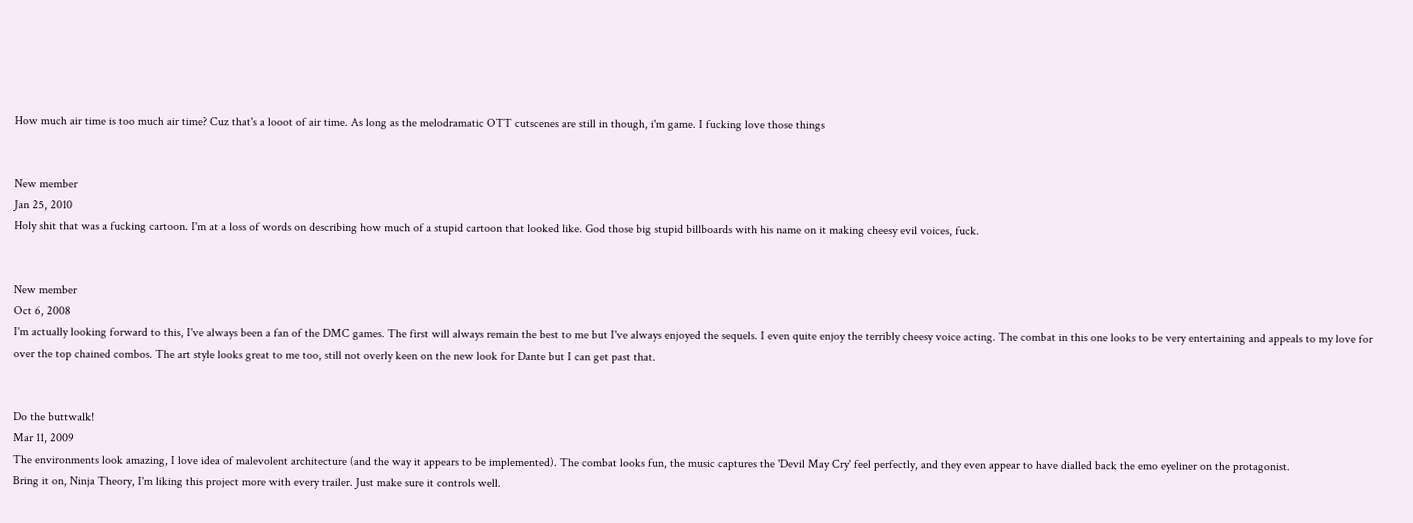How much air time is too much air time? Cuz that's a looot of air time. As long as the melodramatic OTT cutscenes are still in though, i'm game. I fucking love those things


New member
Jan 25, 2010
Holy shit that was a fucking cartoon. I'm at a loss of words on describing how much of a stupid cartoon that looked like. God those big stupid billboards with his name on it making cheesy evil voices, fuck.


New member
Oct 6, 2008
I'm actually looking forward to this, I've always been a fan of the DMC games. The first will always remain the best to me but I've always enjoyed the sequels. I even quite enjoy the terribly cheesy voice acting. The combat in this one looks to be very entertaining and appeals to my love for over the top chained combos. The art style looks great to me too, still not overly keen on the new look for Dante but I can get past that.


Do the buttwalk!
Mar 11, 2009
The environments look amazing, I love idea of malevolent architecture (and the way it appears to be implemented). The combat looks fun, the music captures the 'Devil May Cry' feel perfectly, and they even appear to have dialled back the emo eyeliner on the protagonist.
Bring it on, Ninja Theory, I'm liking this project more with every trailer. Just make sure it controls well.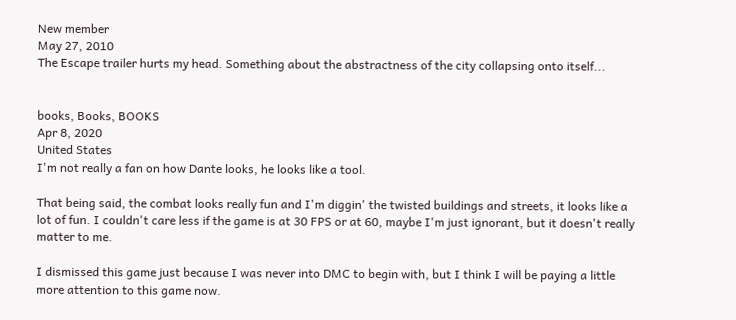New member
May 27, 2010
The Escape trailer hurts my head. Something about the abstractness of the city collapsing onto itself...


books, Books, BOOKS
Apr 8, 2020
United States
I'm not really a fan on how Dante looks, he looks like a tool.

That being said, the combat looks really fun and I'm diggin' the twisted buildings and streets, it looks like a lot of fun. I couldn't care less if the game is at 30 FPS or at 60, maybe I'm just ignorant, but it doesn't really matter to me.

I dismissed this game just because I was never into DMC to begin with, but I think I will be paying a little more attention to this game now.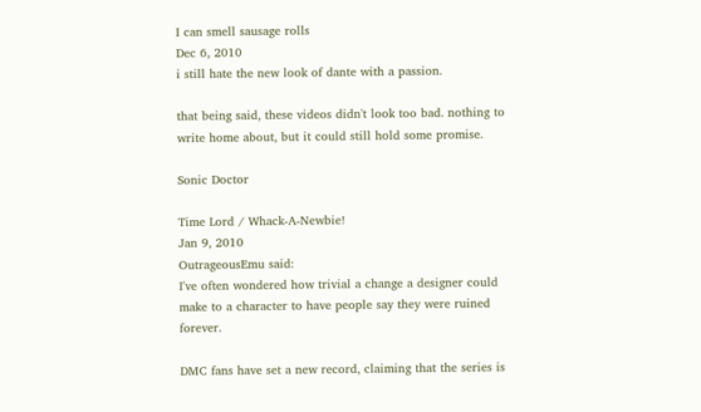I can smell sausage rolls
Dec 6, 2010
i still hate the new look of dante with a passion.

that being said, these videos didn't look too bad. nothing to write home about, but it could still hold some promise.

Sonic Doctor

Time Lord / Whack-A-Newbie!
Jan 9, 2010
OutrageousEmu said:
I've often wondered how trivial a change a designer could make to a character to have people say they were ruined forever.

DMC fans have set a new record, claiming that the series is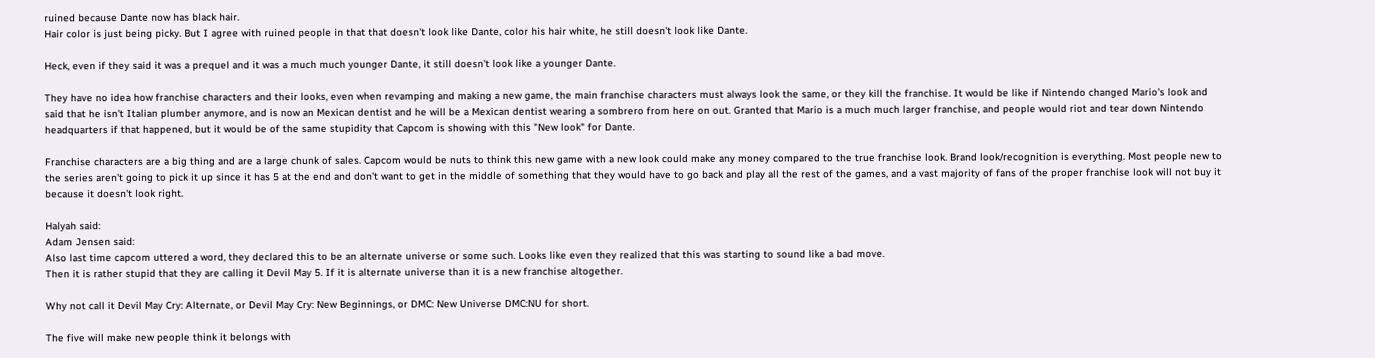ruined because Dante now has black hair.
Hair color is just being picky. But I agree with ruined people in that that doesn't look like Dante, color his hair white, he still doesn't look like Dante.

Heck, even if they said it was a prequel and it was a much much younger Dante, it still doesn't look like a younger Dante.

They have no idea how franchise characters and their looks, even when revamping and making a new game, the main franchise characters must always look the same, or they kill the franchise. It would be like if Nintendo changed Mario's look and said that he isn't Italian plumber anymore, and is now an Mexican dentist and he will be a Mexican dentist wearing a sombrero from here on out. Granted that Mario is a much much larger franchise, and people would riot and tear down Nintendo headquarters if that happened, but it would be of the same stupidity that Capcom is showing with this "New look" for Dante.

Franchise characters are a big thing and are a large chunk of sales. Capcom would be nuts to think this new game with a new look could make any money compared to the true franchise look. Brand look/recognition is everything. Most people new to the series aren't going to pick it up since it has 5 at the end and don't want to get in the middle of something that they would have to go back and play all the rest of the games, and a vast majority of fans of the proper franchise look will not buy it because it doesn't look right.

Halyah said:
Adam Jensen said:
Also last time capcom uttered a word, they declared this to be an alternate universe or some such. Looks like even they realized that this was starting to sound like a bad move.
Then it is rather stupid that they are calling it Devil May 5. If it is alternate universe than it is a new franchise altogether.

Why not call it Devil May Cry: Alternate, or Devil May Cry: New Beginnings, or DMC: New Universe DMC:NU for short.

The five will make new people think it belongs with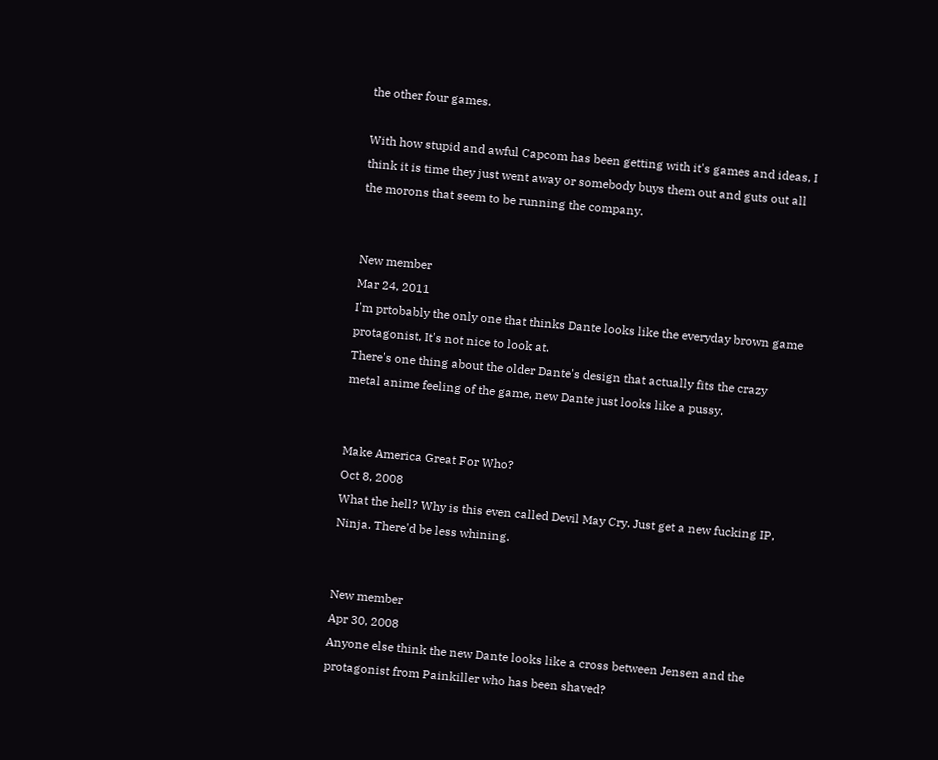the other four games.

With how stupid and awful Capcom has been getting with it's games and ideas, I think it is time they just went away or somebody buys them out and guts out all the morons that seem to be running the company.


New member
Mar 24, 2011
I'm prtobably the only one that thinks Dante looks like the everyday brown game protagonist, It's not nice to look at.
There's one thing about the older Dante's design that actually fits the crazy metal anime feeling of the game, new Dante just looks like a pussy.


Make America Great For Who?
Oct 8, 2008
What the hell? Why is this even called Devil May Cry. Just get a new fucking IP, Ninja. There'd be less whining.


New member
Apr 30, 2008
Anyone else think the new Dante looks like a cross between Jensen and the protagonist from Painkiller who has been shaved?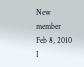New member
Feb 8, 2010
I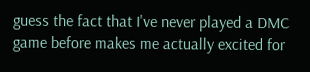guess the fact that I've never played a DMC game before makes me actually excited for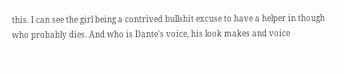this. I can see the girl being a contrived bullshit excuse to have a helper in though who probably dies. And who is Dante's voice, his look makes and voice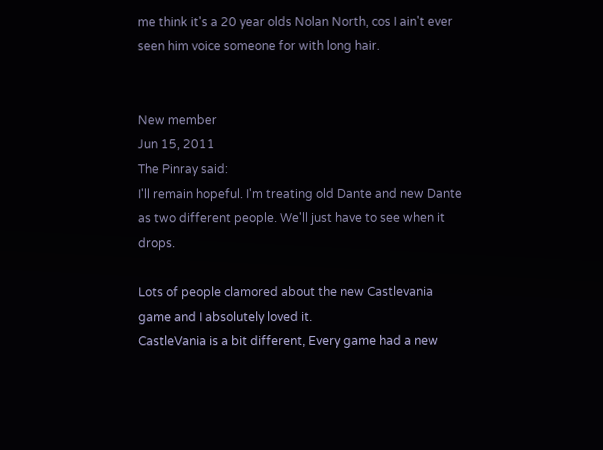me think it's a 20 year olds Nolan North, cos I ain't ever seen him voice someone for with long hair.


New member
Jun 15, 2011
The Pinray said:
I'll remain hopeful. I'm treating old Dante and new Dante as two different people. We'll just have to see when it drops.

Lots of people clamored about the new Castlevania game and I absolutely loved it.
CastleVania is a bit different, Every game had a new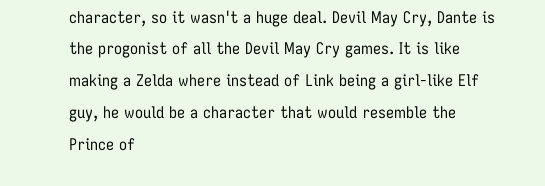character, so it wasn't a huge deal. Devil May Cry, Dante is the progonist of all the Devil May Cry games. It is like making a Zelda where instead of Link being a girl-like Elf guy, he would be a character that would resemble the Prince of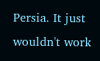Persia. It just wouldn't work